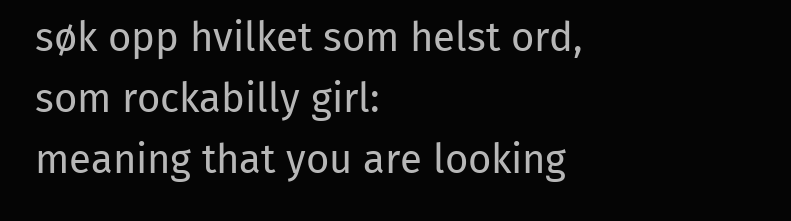søk opp hvilket som helst ord, som rockabilly girl:
meaning that you are looking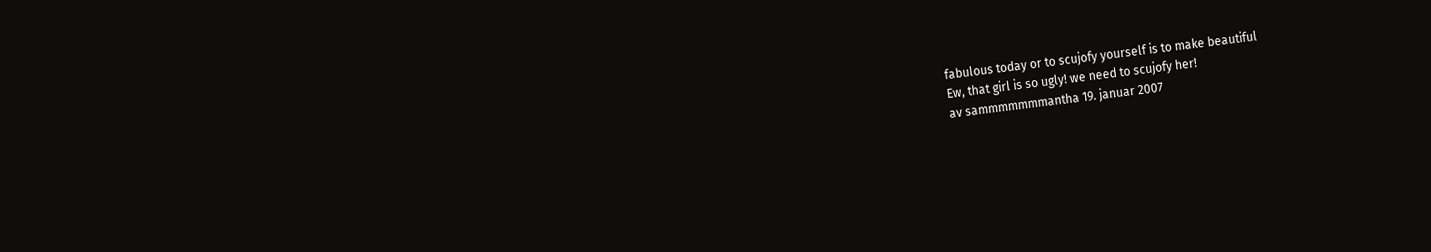fabulous today or to scujofy yourself is to make beautiful
Ew, that girl is so ugly! we need to scujofy her!
av sammmmmmmantha 19. januar 2007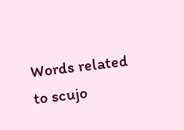Words related to scujo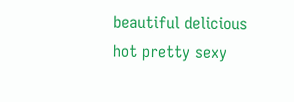beautiful delicious hot pretty sexy